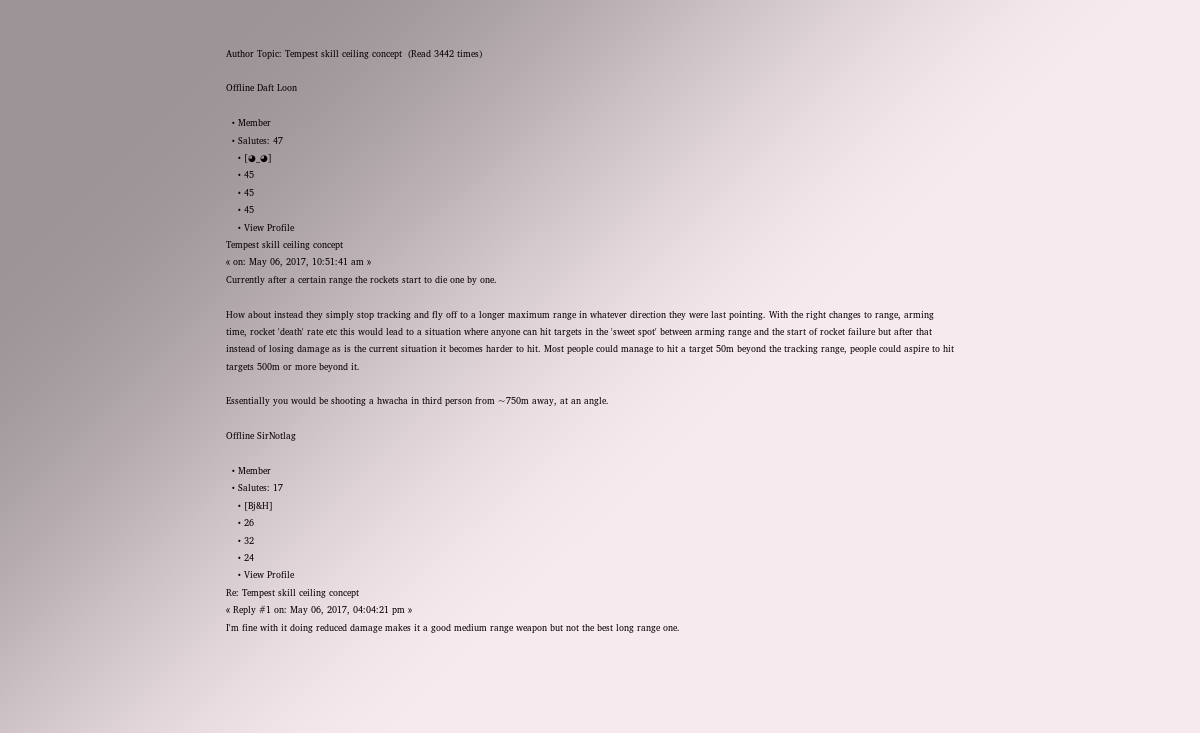Author Topic: Tempest skill ceiling concept  (Read 3442 times)

Offline Daft Loon

  • Member
  • Salutes: 47
    • [◕_◕]
    • 45
    • 45
    • 45
    • View Profile
Tempest skill ceiling concept
« on: May 06, 2017, 10:51:41 am »
Currently after a certain range the rockets start to die one by one.

How about instead they simply stop tracking and fly off to a longer maximum range in whatever direction they were last pointing. With the right changes to range, arming time, rocket 'death' rate etc this would lead to a situation where anyone can hit targets in the 'sweet spot' between arming range and the start of rocket failure but after that instead of losing damage as is the current situation it becomes harder to hit. Most people could manage to hit a target 50m beyond the tracking range, people could aspire to hit targets 500m or more beyond it.

Essentially you would be shooting a hwacha in third person from ~750m away, at an angle.

Offline SirNotlag

  • Member
  • Salutes: 17
    • [Bj&H]
    • 26
    • 32
    • 24
    • View Profile
Re: Tempest skill ceiling concept
« Reply #1 on: May 06, 2017, 04:04:21 pm »
I'm fine with it doing reduced damage makes it a good medium range weapon but not the best long range one.